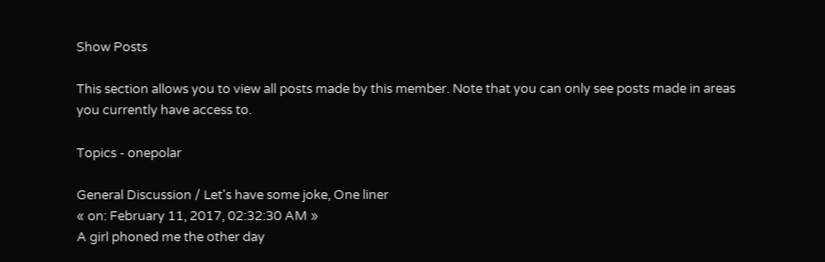Show Posts

This section allows you to view all posts made by this member. Note that you can only see posts made in areas you currently have access to.

Topics - onepolar

General Discussion / Let's have some joke, One liner
« on: February 11, 2017, 02:32:30 AM »
A girl phoned me the other day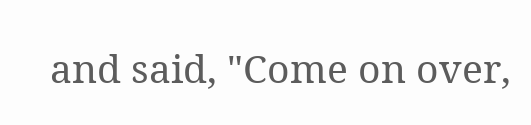and said, "Come on over,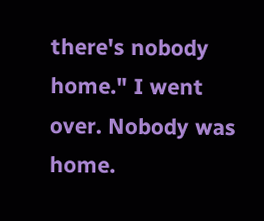there's nobody home." I went over. Nobody was home.